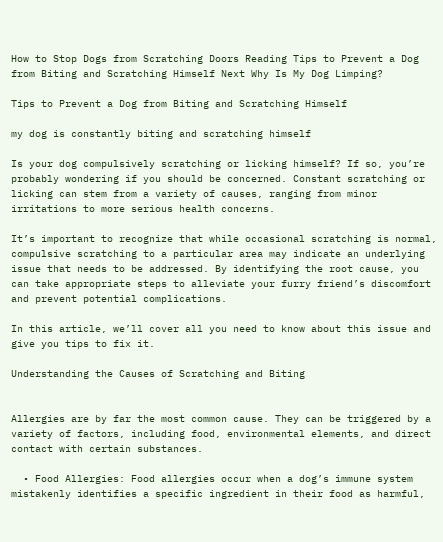How to Stop Dogs from Scratching Doors Reading Tips to Prevent a Dog from Biting and Scratching Himself Next Why Is My Dog Limping?

Tips to Prevent a Dog from Biting and Scratching Himself

my dog is constantly biting and scratching himself

Is your dog compulsively scratching or licking himself? If so, you’re probably wondering if you should be concerned. Constant scratching or licking can stem from a variety of causes, ranging from minor irritations to more serious health concerns.

It’s important to recognize that while occasional scratching is normal, compulsive scratching to a particular area may indicate an underlying issue that needs to be addressed. By identifying the root cause, you can take appropriate steps to alleviate your furry friend’s discomfort and prevent potential complications.

In this article, we’ll cover all you need to know about this issue and give you tips to fix it.

Understanding the Causes of Scratching and Biting


Allergies are by far the most common cause. They can be triggered by a variety of factors, including food, environmental elements, and direct contact with certain substances.

  • Food Allergies: Food allergies occur when a dog’s immune system mistakenly identifies a specific ingredient in their food as harmful,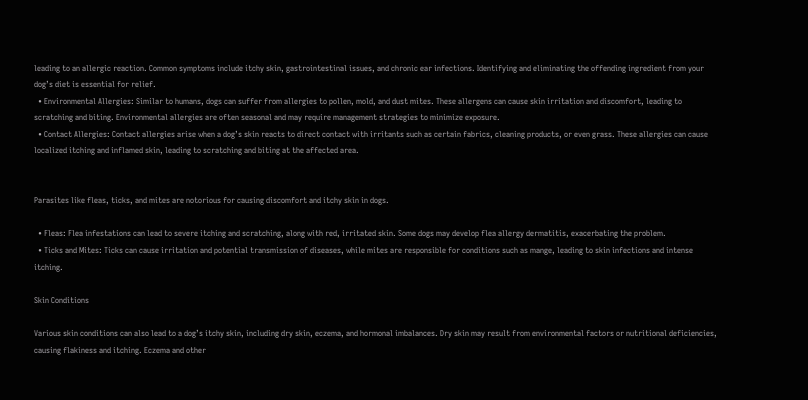leading to an allergic reaction. Common symptoms include itchy skin, gastrointestinal issues, and chronic ear infections. Identifying and eliminating the offending ingredient from your dog’s diet is essential for relief.
  • Environmental Allergies: Similar to humans, dogs can suffer from allergies to pollen, mold, and dust mites. These allergens can cause skin irritation and discomfort, leading to scratching and biting. Environmental allergies are often seasonal and may require management strategies to minimize exposure.
  • Contact Allergies: Contact allergies arise when a dog’s skin reacts to direct contact with irritants such as certain fabrics, cleaning products, or even grass. These allergies can cause localized itching and inflamed skin, leading to scratching and biting at the affected area.


Parasites like fleas, ticks, and mites are notorious for causing discomfort and itchy skin in dogs.

  • Fleas: Flea infestations can lead to severe itching and scratching, along with red, irritated skin. Some dogs may develop flea allergy dermatitis, exacerbating the problem.
  • Ticks and Mites: Ticks can cause irritation and potential transmission of diseases, while mites are responsible for conditions such as mange, leading to skin infections and intense itching.

Skin Conditions

Various skin conditions can also lead to a dog’s itchy skin, including dry skin, eczema, and hormonal imbalances. Dry skin may result from environmental factors or nutritional deficiencies, causing flakiness and itching. Eczema and other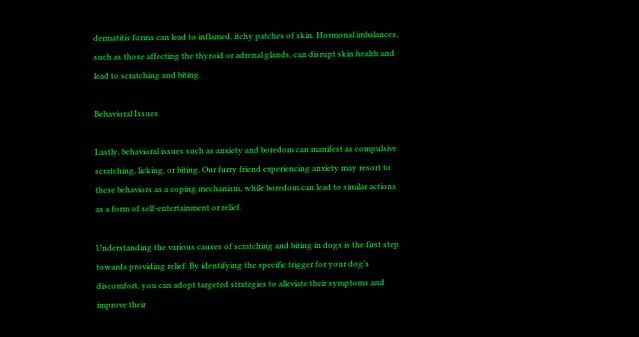dermatitis forms can lead to inflamed, itchy patches of skin. Hormonal imbalances, such as those affecting the thyroid or adrenal glands, can disrupt skin health and lead to scratching and biting.

Behavioral Issues

Lastly, behavioral issues such as anxiety and boredom can manifest as compulsive scratching, licking, or biting. Our furry friend experiencing anxiety may resort to these behaviors as a coping mechanism, while boredom can lead to similar actions as a form of self-entertainment or relief.

Understanding the various causes of scratching and biting in dogs is the first step towards providing relief. By identifying the specific trigger for your dog’s discomfort, you can adopt targeted strategies to alleviate their symptoms and improve their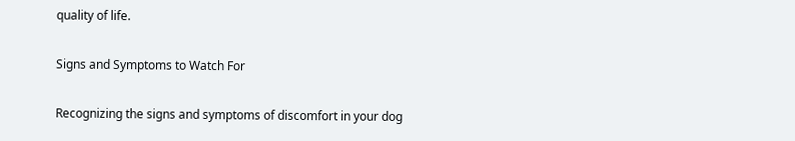quality of life.

Signs and Symptoms to Watch For

Recognizing the signs and symptoms of discomfort in your dog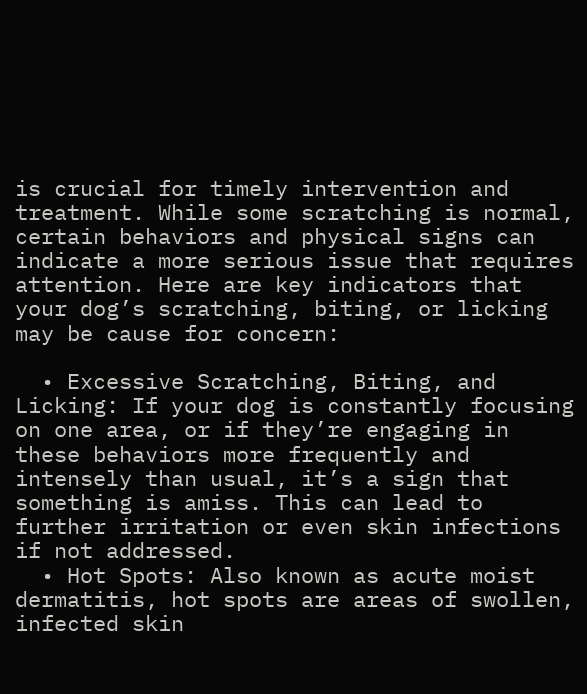is crucial for timely intervention and treatment. While some scratching is normal, certain behaviors and physical signs can indicate a more serious issue that requires attention. Here are key indicators that your dog’s scratching, biting, or licking may be cause for concern:

  • Excessive Scratching, Biting, and Licking: If your dog is constantly focusing on one area, or if they’re engaging in these behaviors more frequently and intensely than usual, it’s a sign that something is amiss. This can lead to further irritation or even skin infections if not addressed.
  • Hot Spots: Also known as acute moist dermatitis, hot spots are areas of swollen, infected skin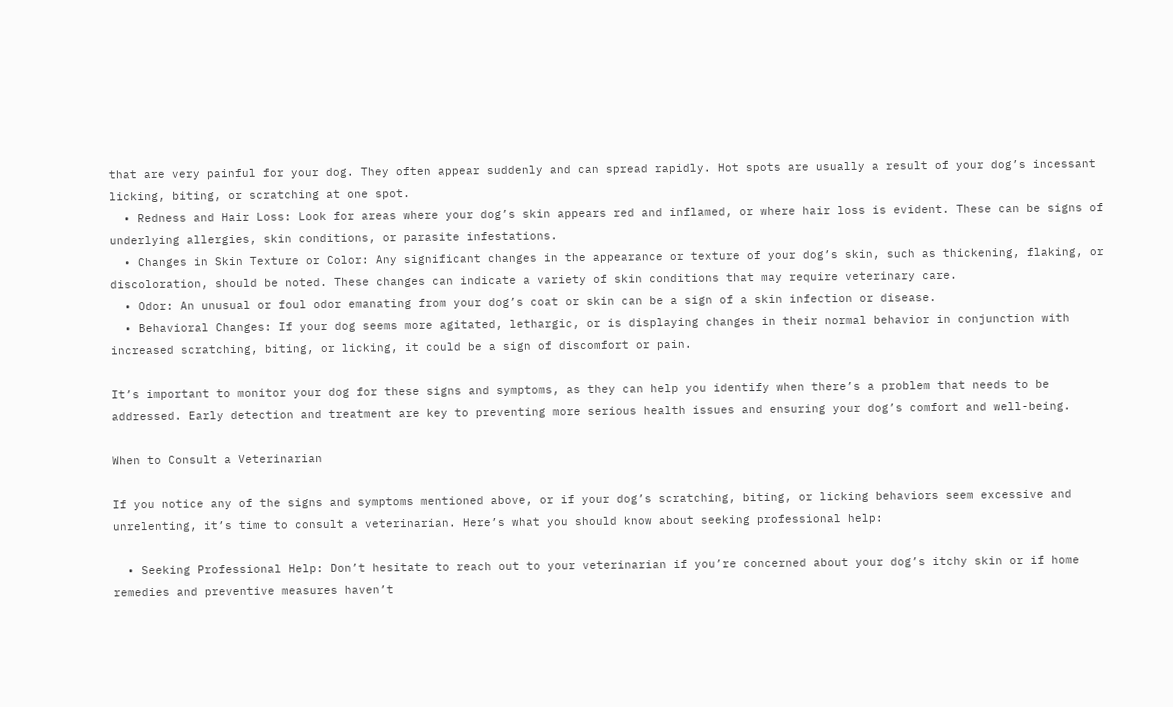that are very painful for your dog. They often appear suddenly and can spread rapidly. Hot spots are usually a result of your dog’s incessant licking, biting, or scratching at one spot.
  • Redness and Hair Loss: Look for areas where your dog’s skin appears red and inflamed, or where hair loss is evident. These can be signs of underlying allergies, skin conditions, or parasite infestations.
  • Changes in Skin Texture or Color: Any significant changes in the appearance or texture of your dog’s skin, such as thickening, flaking, or discoloration, should be noted. These changes can indicate a variety of skin conditions that may require veterinary care.
  • Odor: An unusual or foul odor emanating from your dog’s coat or skin can be a sign of a skin infection or disease.
  • Behavioral Changes: If your dog seems more agitated, lethargic, or is displaying changes in their normal behavior in conjunction with increased scratching, biting, or licking, it could be a sign of discomfort or pain.

It’s important to monitor your dog for these signs and symptoms, as they can help you identify when there’s a problem that needs to be addressed. Early detection and treatment are key to preventing more serious health issues and ensuring your dog’s comfort and well-being.

When to Consult a Veterinarian

If you notice any of the signs and symptoms mentioned above, or if your dog’s scratching, biting, or licking behaviors seem excessive and unrelenting, it’s time to consult a veterinarian. Here’s what you should know about seeking professional help:

  • Seeking Professional Help: Don’t hesitate to reach out to your veterinarian if you’re concerned about your dog’s itchy skin or if home remedies and preventive measures haven’t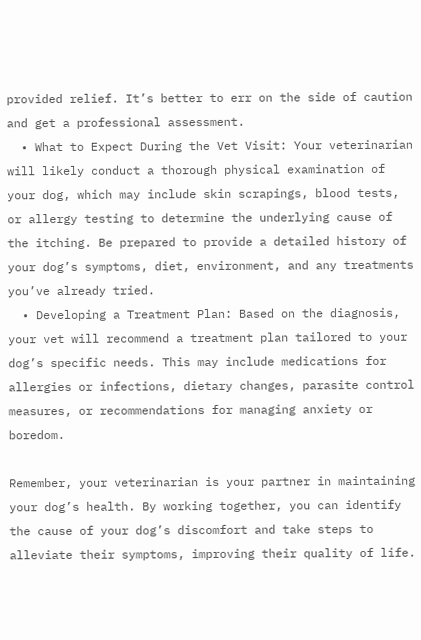provided relief. It’s better to err on the side of caution and get a professional assessment.
  • What to Expect During the Vet Visit: Your veterinarian will likely conduct a thorough physical examination of your dog, which may include skin scrapings, blood tests, or allergy testing to determine the underlying cause of the itching. Be prepared to provide a detailed history of your dog’s symptoms, diet, environment, and any treatments you’ve already tried.
  • Developing a Treatment Plan: Based on the diagnosis, your vet will recommend a treatment plan tailored to your dog’s specific needs. This may include medications for allergies or infections, dietary changes, parasite control measures, or recommendations for managing anxiety or boredom.

Remember, your veterinarian is your partner in maintaining your dog’s health. By working together, you can identify the cause of your dog’s discomfort and take steps to alleviate their symptoms, improving their quality of life.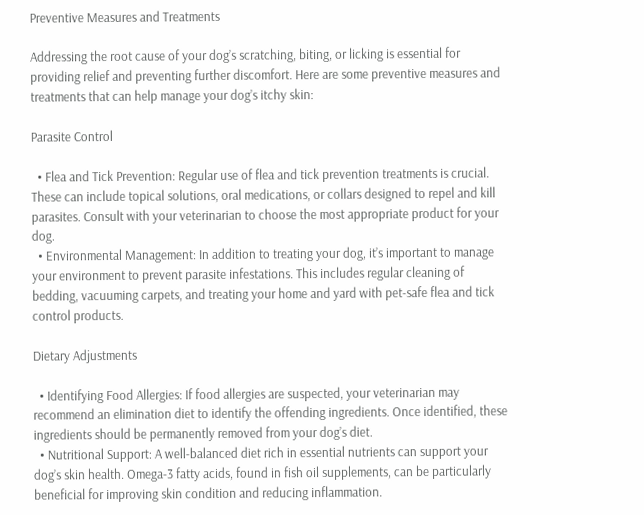Preventive Measures and Treatments

Addressing the root cause of your dog’s scratching, biting, or licking is essential for providing relief and preventing further discomfort. Here are some preventive measures and treatments that can help manage your dog’s itchy skin:

Parasite Control

  • Flea and Tick Prevention: Regular use of flea and tick prevention treatments is crucial. These can include topical solutions, oral medications, or collars designed to repel and kill parasites. Consult with your veterinarian to choose the most appropriate product for your dog.
  • Environmental Management: In addition to treating your dog, it’s important to manage your environment to prevent parasite infestations. This includes regular cleaning of bedding, vacuuming carpets, and treating your home and yard with pet-safe flea and tick control products.

Dietary Adjustments

  • Identifying Food Allergies: If food allergies are suspected, your veterinarian may recommend an elimination diet to identify the offending ingredients. Once identified, these ingredients should be permanently removed from your dog’s diet.
  • Nutritional Support: A well-balanced diet rich in essential nutrients can support your dog’s skin health. Omega-3 fatty acids, found in fish oil supplements, can be particularly beneficial for improving skin condition and reducing inflammation.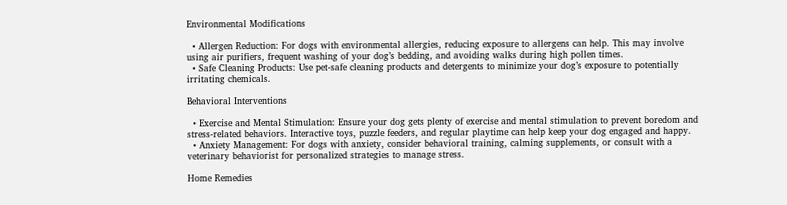Environmental Modifications

  • Allergen Reduction: For dogs with environmental allergies, reducing exposure to allergens can help. This may involve using air purifiers, frequent washing of your dog’s bedding, and avoiding walks during high pollen times.
  • Safe Cleaning Products: Use pet-safe cleaning products and detergents to minimize your dog’s exposure to potentially irritating chemicals.

Behavioral Interventions

  • Exercise and Mental Stimulation: Ensure your dog gets plenty of exercise and mental stimulation to prevent boredom and stress-related behaviors. Interactive toys, puzzle feeders, and regular playtime can help keep your dog engaged and happy.
  • Anxiety Management: For dogs with anxiety, consider behavioral training, calming supplements, or consult with a veterinary behaviorist for personalized strategies to manage stress.

Home Remedies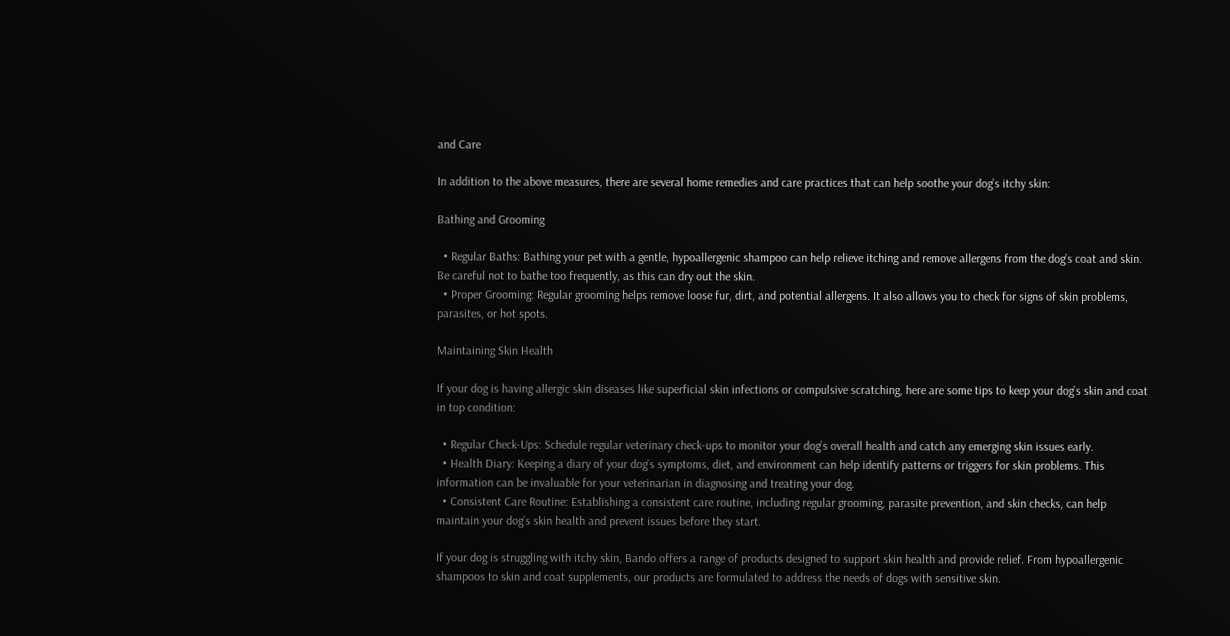and Care

In addition to the above measures, there are several home remedies and care practices that can help soothe your dog’s itchy skin:

Bathing and Grooming

  • Regular Baths: Bathing your pet with a gentle, hypoallergenic shampoo can help relieve itching and remove allergens from the dog’s coat and skin. Be careful not to bathe too frequently, as this can dry out the skin.
  • Proper Grooming: Regular grooming helps remove loose fur, dirt, and potential allergens. It also allows you to check for signs of skin problems, parasites, or hot spots.

Maintaining Skin Health

If your dog is having allergic skin diseases like superficial skin infections or compulsive scratching, here are some tips to keep your dog’s skin and coat in top condition:

  • Regular Check-Ups: Schedule regular veterinary check-ups to monitor your dog’s overall health and catch any emerging skin issues early.
  • Health Diary: Keeping a diary of your dog’s symptoms, diet, and environment can help identify patterns or triggers for skin problems. This information can be invaluable for your veterinarian in diagnosing and treating your dog.
  • Consistent Care Routine: Establishing a consistent care routine, including regular grooming, parasite prevention, and skin checks, can help maintain your dog’s skin health and prevent issues before they start.

If your dog is struggling with itchy skin, Bando offers a range of products designed to support skin health and provide relief. From hypoallergenic shampoos to skin and coat supplements, our products are formulated to address the needs of dogs with sensitive skin.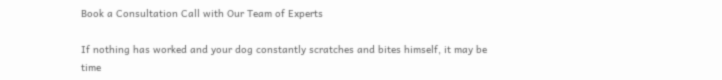Book a Consultation Call with Our Team of Experts

If nothing has worked and your dog constantly scratches and bites himself, it may be time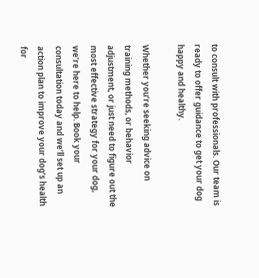to consult with professionals. Our team is ready to offer guidance to get your dog happy and healthy.

Whether you’re seeking advice on training methods, or behavior adjustment, or just need to figure out the most effective strategy for your dog, we’re here to help. Book your consultation today and we’ll set up an action plan to improve your dog’s health for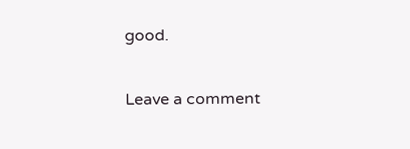good.

Leave a comment